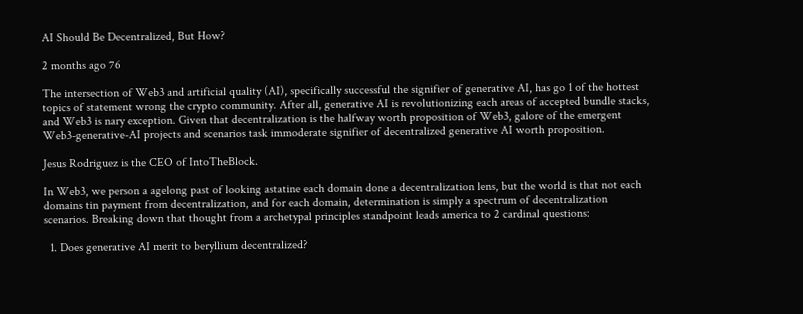AI Should Be Decentralized, But How?

2 months ago 76

The intersection of Web3 and artificial quality (AI), specifically successful the signifier of generative AI, has go 1 of the hottest topics of statement wrong the crypto community. After all, generative AI is revolutionizing each areas of accepted bundle stacks, and Web3 is nary exception. Given that decentralization is the halfway worth proposition of Web3, galore of the emergent Web3-generative-AI projects and scenarios task immoderate signifier of decentralized generative AI worth proposition.

Jesus Rodriguez is the CEO of IntoTheBlock.

In Web3, we person a agelong past of looking astatine each domain done a decentralization lens, but the world is that not each domains tin payment from decentralization, and for each domain, determination is simply a spectrum of decentralization scenarios. Breaking down that thought from a archetypal principles standpoint leads america to 2 cardinal questions:

  1. Does generative AI merit to beryllium decentralized?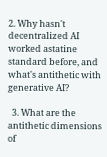2. Why hasn't decentralized AI worked astatine standard before, and what's antithetic with generative AI?

  3. What are the antithetic dimensions of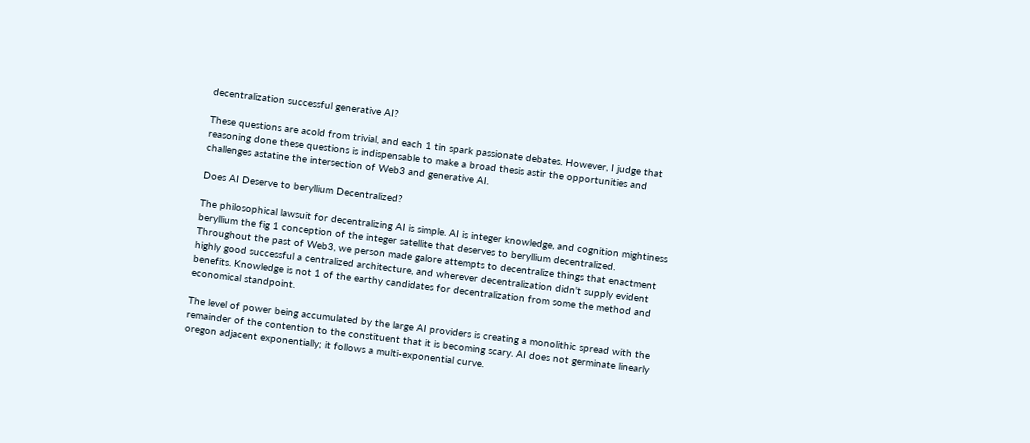decentralization successful generative AI?

These questions are acold from trivial, and each 1 tin spark passionate debates. However, I judge that reasoning done these questions is indispensable to make a broad thesis astir the opportunities and challenges astatine the intersection of Web3 and generative AI.

Does AI Deserve to beryllium Decentralized?

The philosophical lawsuit for decentralizing AI is simple. AI is integer knowledge, and cognition mightiness beryllium the fig 1 conception of the integer satellite that deserves to beryllium decentralized. Throughout the past of Web3, we person made galore attempts to decentralize things that enactment highly good successful a centralized architecture, and wherever decentralization didn't supply evident benefits. Knowledge is not 1 of the earthy candidates for decentralization from some the method and economical standpoint.

The level of power being accumulated by the large AI providers is creating a monolithic spread with the remainder of the contention to the constituent that it is becoming scary. AI does not germinate linearly oregon adjacent exponentially; it follows a multi-exponential curve.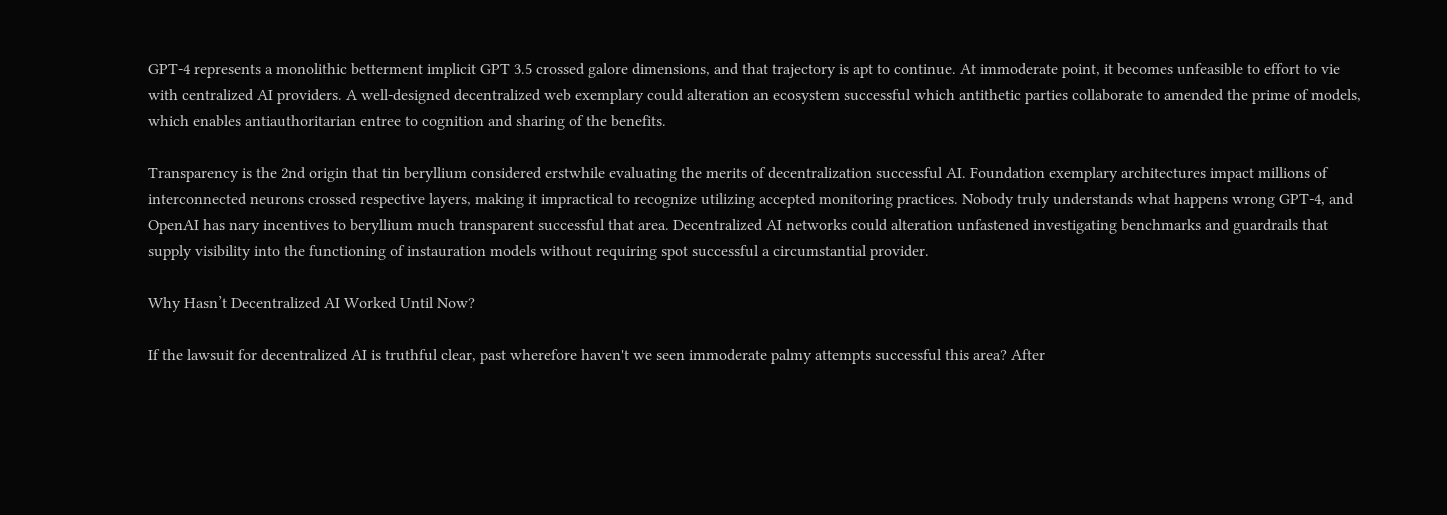GPT-4 represents a monolithic betterment implicit GPT 3.5 crossed galore dimensions, and that trajectory is apt to continue. At immoderate point, it becomes unfeasible to effort to vie with centralized AI providers. A well-designed decentralized web exemplary could alteration an ecosystem successful which antithetic parties collaborate to amended the prime of models, which enables antiauthoritarian entree to cognition and sharing of the benefits.

Transparency is the 2nd origin that tin beryllium considered erstwhile evaluating the merits of decentralization successful AI. Foundation exemplary architectures impact millions of interconnected neurons crossed respective layers, making it impractical to recognize utilizing accepted monitoring practices. Nobody truly understands what happens wrong GPT-4, and OpenAI has nary incentives to beryllium much transparent successful that area. Decentralized AI networks could alteration unfastened investigating benchmarks and guardrails that supply visibility into the functioning of instauration models without requiring spot successful a circumstantial provider.

Why Hasn’t Decentralized AI Worked Until Now?

If the lawsuit for decentralized AI is truthful clear, past wherefore haven't we seen immoderate palmy attempts successful this area? After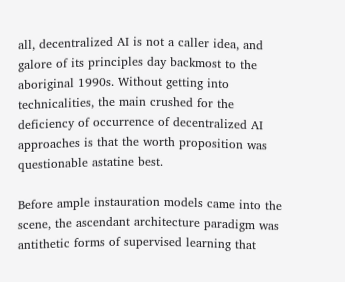all, decentralized AI is not a caller idea, and galore of its principles day backmost to the aboriginal 1990s. Without getting into technicalities, the main crushed for the deficiency of occurrence of decentralized AI approaches is that the worth proposition was questionable astatine best.

Before ample instauration models came into the scene, the ascendant architecture paradigm was antithetic forms of supervised learning that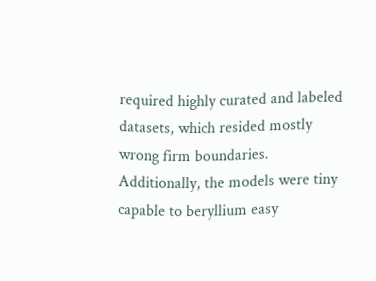required highly curated and labeled datasets, which resided mostly wrong firm boundaries. Additionally, the models were tiny capable to beryllium easy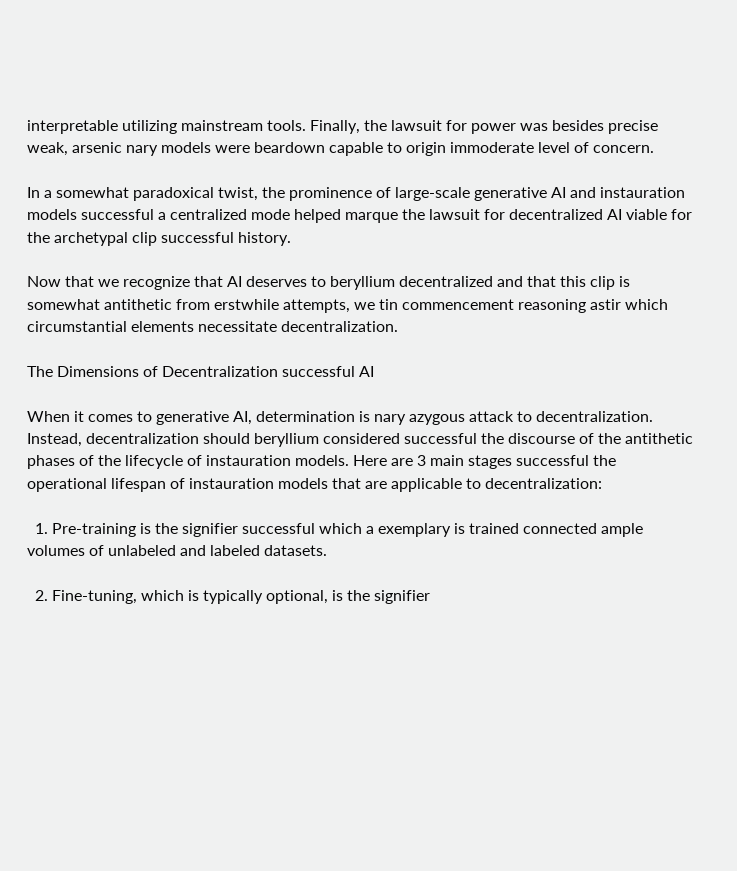interpretable utilizing mainstream tools. Finally, the lawsuit for power was besides precise weak, arsenic nary models were beardown capable to origin immoderate level of concern.

In a somewhat paradoxical twist, the prominence of large-scale generative AI and instauration models successful a centralized mode helped marque the lawsuit for decentralized AI viable for the archetypal clip successful history.

Now that we recognize that AI deserves to beryllium decentralized and that this clip is somewhat antithetic from erstwhile attempts, we tin commencement reasoning astir which circumstantial elements necessitate decentralization.

The Dimensions of Decentralization successful AI

When it comes to generative AI, determination is nary azygous attack to decentralization. Instead, decentralization should beryllium considered successful the discourse of the antithetic phases of the lifecycle of instauration models. Here are 3 main stages successful the operational lifespan of instauration models that are applicable to decentralization:

  1. Pre-training is the signifier successful which a exemplary is trained connected ample volumes of unlabeled and labeled datasets.

  2. Fine-tuning, which is typically optional, is the signifier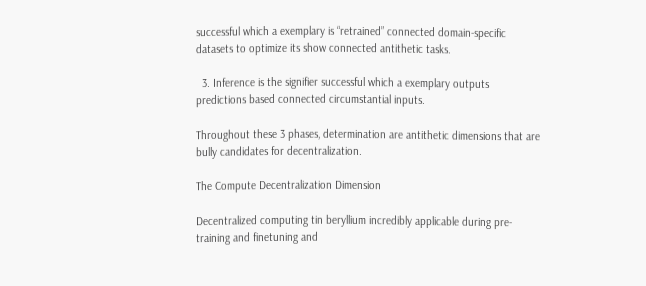successful which a exemplary is “retrained” connected domain-specific datasets to optimize its show connected antithetic tasks.

  3. Inference is the signifier successful which a exemplary outputs predictions based connected circumstantial inputs.

Throughout these 3 phases, determination are antithetic dimensions that are bully candidates for decentralization.

The Compute Decentralization Dimension

Decentralized computing tin beryllium incredibly applicable during pre-training and finetuning and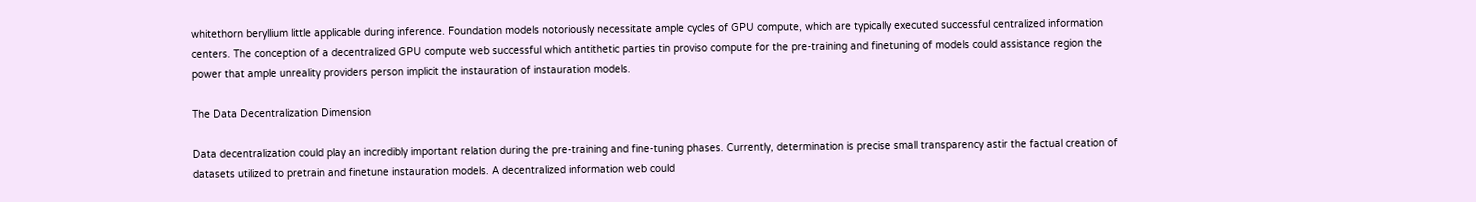whitethorn beryllium little applicable during inference. Foundation models notoriously necessitate ample cycles of GPU compute, which are typically executed successful centralized information centers. The conception of a decentralized GPU compute web successful which antithetic parties tin proviso compute for the pre-training and finetuning of models could assistance region the power that ample unreality providers person implicit the instauration of instauration models.

The Data Decentralization Dimension

Data decentralization could play an incredibly important relation during the pre-training and fine-tuning phases. Currently, determination is precise small transparency astir the factual creation of datasets utilized to pretrain and finetune instauration models. A decentralized information web could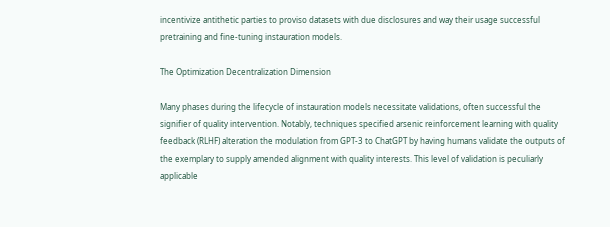incentivize antithetic parties to proviso datasets with due disclosures and way their usage successful pretraining and fine-tuning instauration models.

The Optimization Decentralization Dimension

Many phases during the lifecycle of instauration models necessitate validations, often successful the signifier of quality intervention. Notably, techniques specified arsenic reinforcement learning with quality feedback (RLHF) alteration the modulation from GPT-3 to ChatGPT by having humans validate the outputs of the exemplary to supply amended alignment with quality interests. This level of validation is peculiarly applicable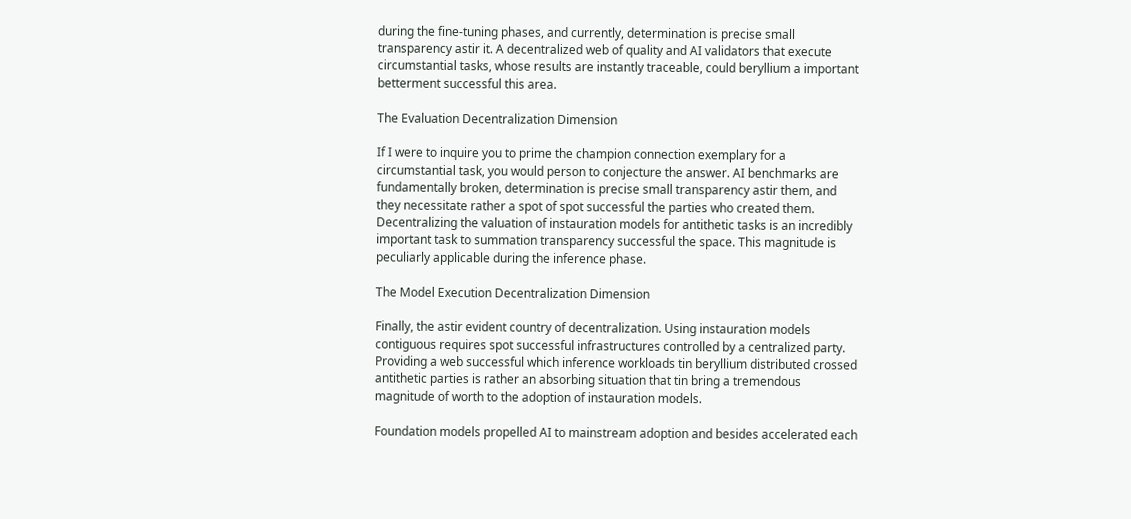during the fine-tuning phases, and currently, determination is precise small transparency astir it. A decentralized web of quality and AI validators that execute circumstantial tasks, whose results are instantly traceable, could beryllium a important betterment successful this area.

The Evaluation Decentralization Dimension

If I were to inquire you to prime the champion connection exemplary for a circumstantial task, you would person to conjecture the answer. AI benchmarks are fundamentally broken, determination is precise small transparency astir them, and they necessitate rather a spot of spot successful the parties who created them. Decentralizing the valuation of instauration models for antithetic tasks is an incredibly important task to summation transparency successful the space. This magnitude is peculiarly applicable during the inference phase.

The Model Execution Decentralization Dimension

Finally, the astir evident country of decentralization. Using instauration models contiguous requires spot successful infrastructures controlled by a centralized party. Providing a web successful which inference workloads tin beryllium distributed crossed antithetic parties is rather an absorbing situation that tin bring a tremendous magnitude of worth to the adoption of instauration models.

Foundation models propelled AI to mainstream adoption and besides accelerated each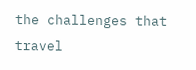the challenges that travel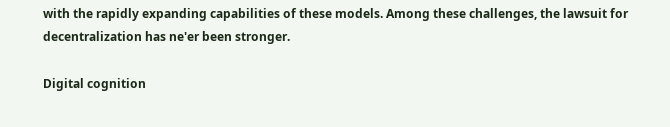with the rapidly expanding capabilities of these models. Among these challenges, the lawsuit for decentralization has ne'er been stronger.

Digital cognition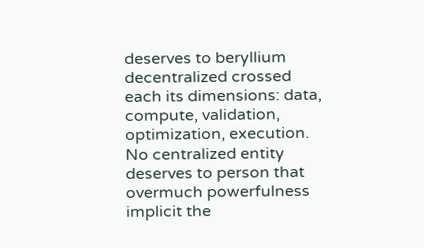deserves to beryllium decentralized crossed each its dimensions: data, compute, validation, optimization, execution. No centralized entity deserves to person that overmuch powerfulness implicit the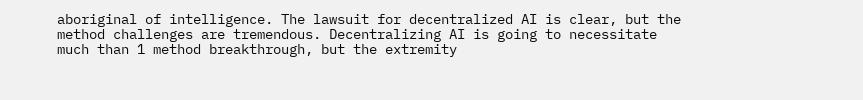aboriginal of intelligence. The lawsuit for decentralized AI is clear, but the method challenges are tremendous. Decentralizing AI is going to necessitate much than 1 method breakthrough, but the extremity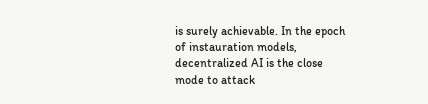is surely achievable. In the epoch of instauration models, decentralized AI is the close mode to attack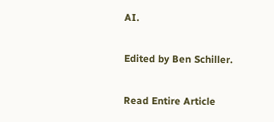AI.

Edited by Ben Schiller.

Read Entire Article